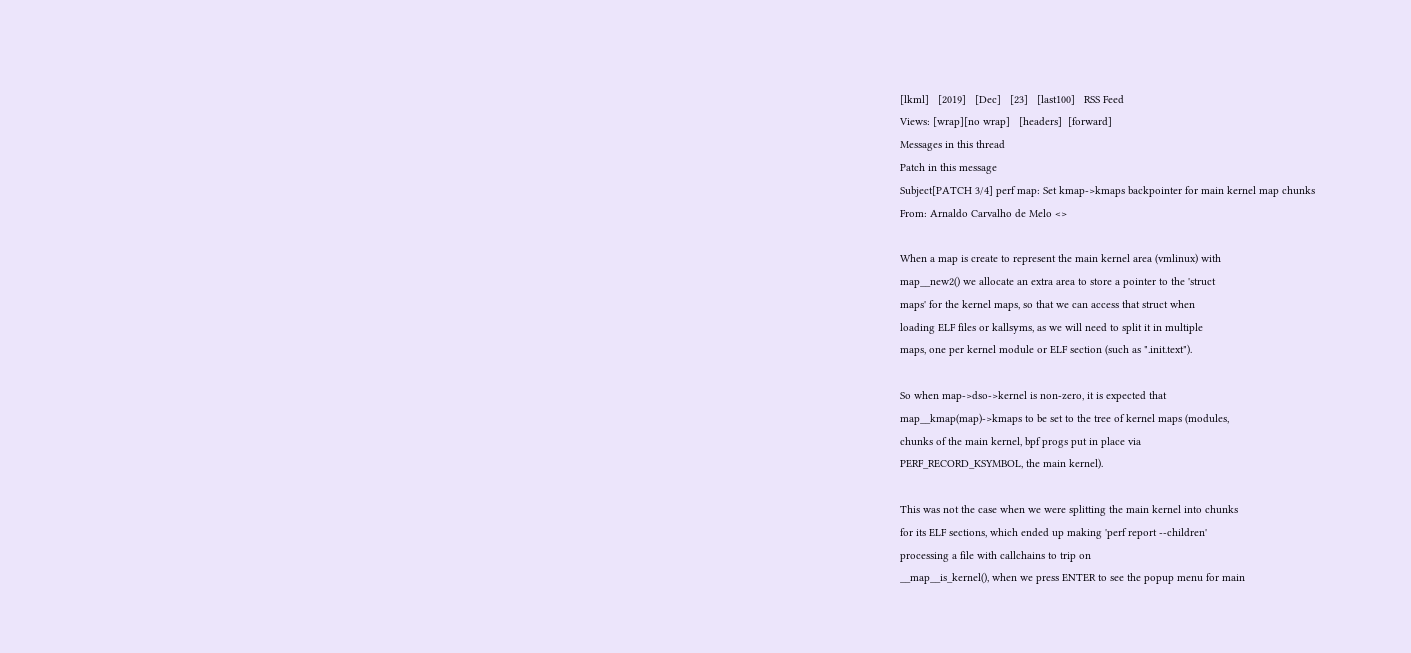[lkml]   [2019]   [Dec]   [23]   [last100]   RSS Feed
Views: [wrap][no wrap]   [headers]  [forward]
Messages in this thread
Patch in this message
Subject[PATCH 3/4] perf map: Set kmap->kmaps backpointer for main kernel map chunks
From: Arnaldo Carvalho de Melo <>

When a map is create to represent the main kernel area (vmlinux) with
map__new2() we allocate an extra area to store a pointer to the 'struct
maps' for the kernel maps, so that we can access that struct when
loading ELF files or kallsyms, as we will need to split it in multiple
maps, one per kernel module or ELF section (such as ".init.text").

So when map->dso->kernel is non-zero, it is expected that
map__kmap(map)->kmaps to be set to the tree of kernel maps (modules,
chunks of the main kernel, bpf progs put in place via
PERF_RECORD_KSYMBOL, the main kernel).

This was not the case when we were splitting the main kernel into chunks
for its ELF sections, which ended up making 'perf report --children'
processing a file with callchains to trip on
__map__is_kernel(), when we press ENTER to see the popup menu for main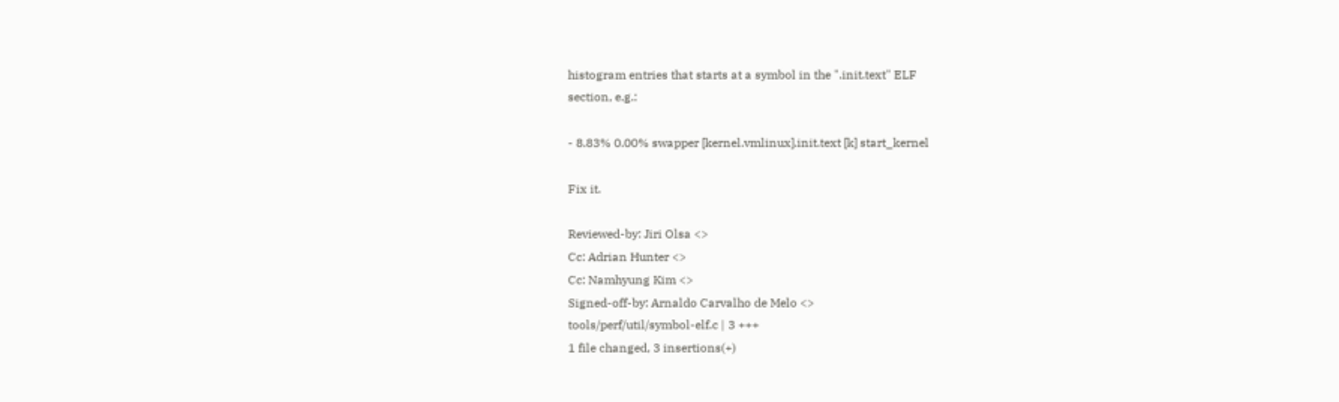histogram entries that starts at a symbol in the ".init.text" ELF
section, e.g.:

- 8.83% 0.00% swapper [kernel.vmlinux].init.text [k] start_kernel

Fix it.

Reviewed-by: Jiri Olsa <>
Cc: Adrian Hunter <>
Cc: Namhyung Kim <>
Signed-off-by: Arnaldo Carvalho de Melo <>
tools/perf/util/symbol-elf.c | 3 +++
1 file changed, 3 insertions(+)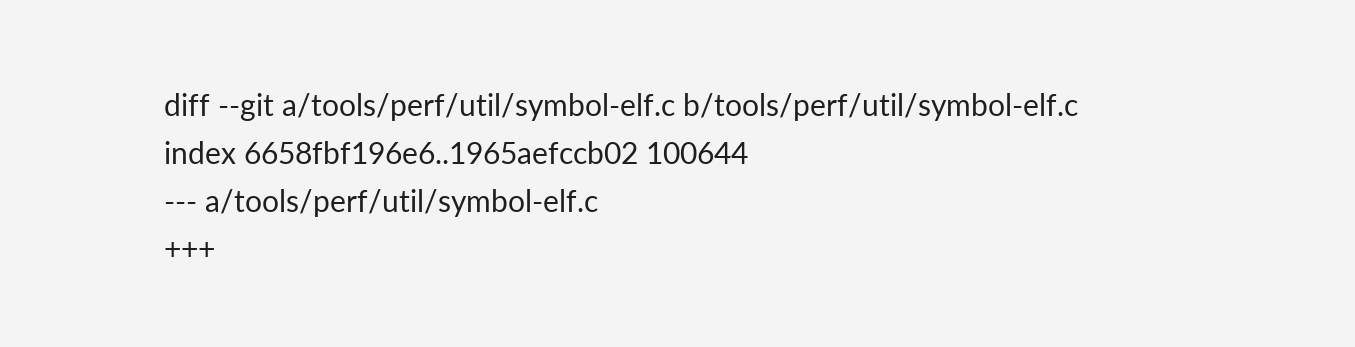diff --git a/tools/perf/util/symbol-elf.c b/tools/perf/util/symbol-elf.c
index 6658fbf196e6..1965aefccb02 100644
--- a/tools/perf/util/symbol-elf.c
+++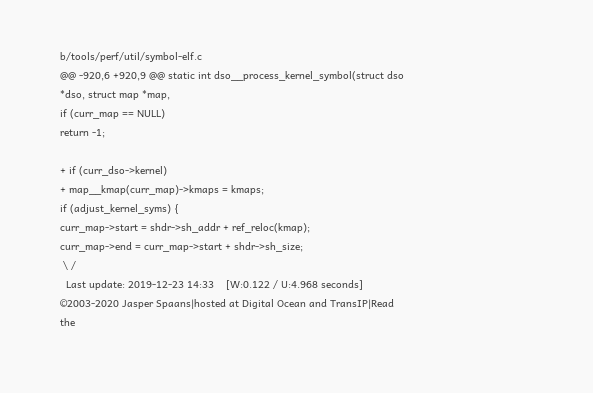b/tools/perf/util/symbol-elf.c
@@ -920,6 +920,9 @@ static int dso__process_kernel_symbol(struct dso *dso, struct map *map,
if (curr_map == NULL)
return -1;

+ if (curr_dso->kernel)
+ map__kmap(curr_map)->kmaps = kmaps;
if (adjust_kernel_syms) {
curr_map->start = shdr->sh_addr + ref_reloc(kmap);
curr_map->end = curr_map->start + shdr->sh_size;
 \ /
  Last update: 2019-12-23 14:33    [W:0.122 / U:4.968 seconds]
©2003-2020 Jasper Spaans|hosted at Digital Ocean and TransIP|Read the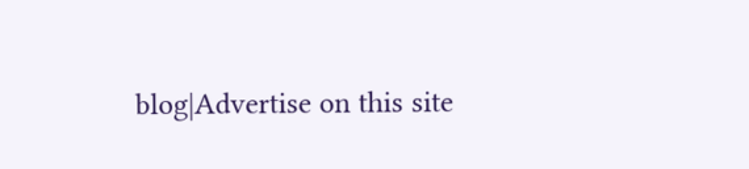blog|Advertise on this site